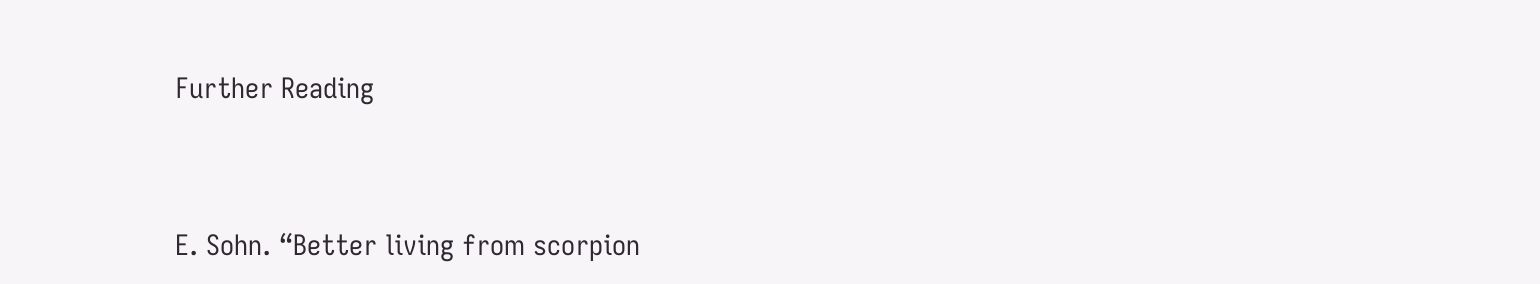Further Reading


E. Sohn. “Better living from scorpion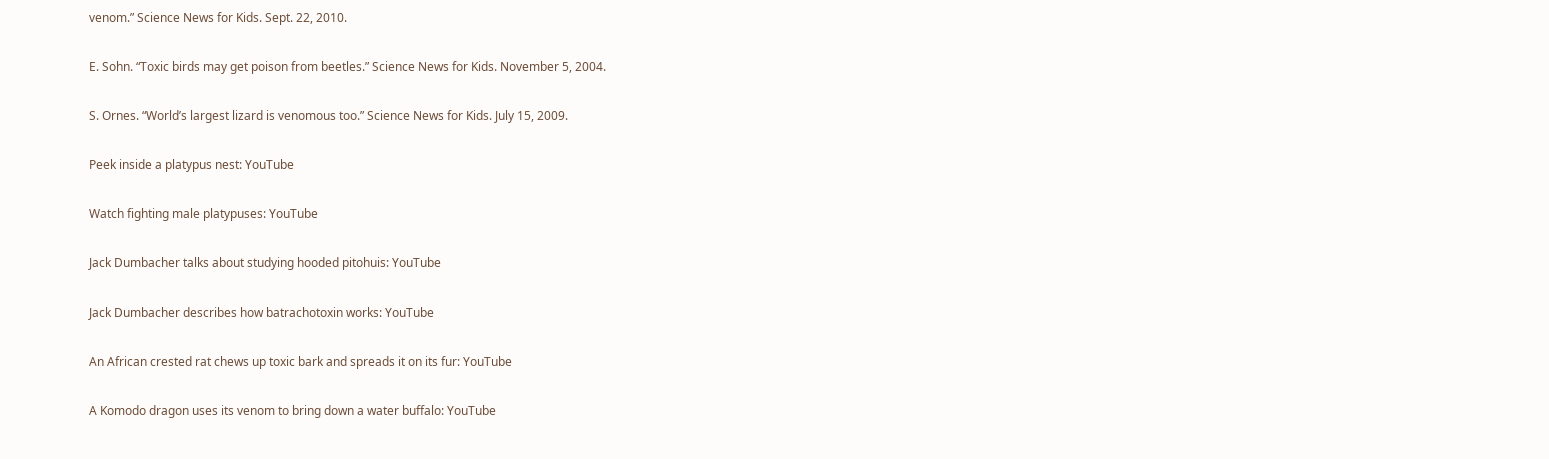venom.” Science News for Kids. Sept. 22, 2010.

E. Sohn. “Toxic birds may get poison from beetles.” Science News for Kids. November 5, 2004.

S. Ornes. “World’s largest lizard is venomous too.” Science News for Kids. July 15, 2009.

Peek inside a platypus nest: YouTube

Watch fighting male platypuses: YouTube

Jack Dumbacher talks about studying hooded pitohuis: YouTube

Jack Dumbacher describes how batrachotoxin works: YouTube

An African crested rat chews up toxic bark and spreads it on its fur: YouTube

A Komodo dragon uses its venom to bring down a water buffalo: YouTube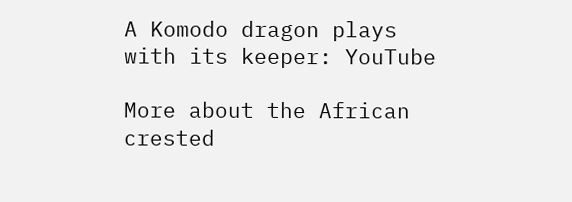A Komodo dragon plays with its keeper: YouTube

More about the African crested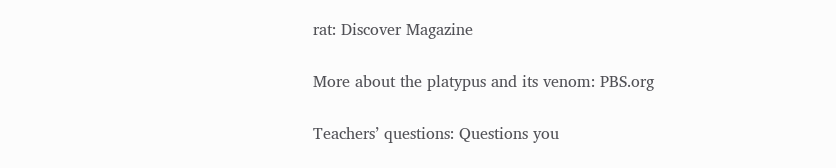rat: Discover Magazine

More about the platypus and its venom: PBS.org

Teachers’ questions: Questions you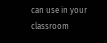can use in your classroom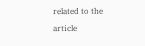related to the article